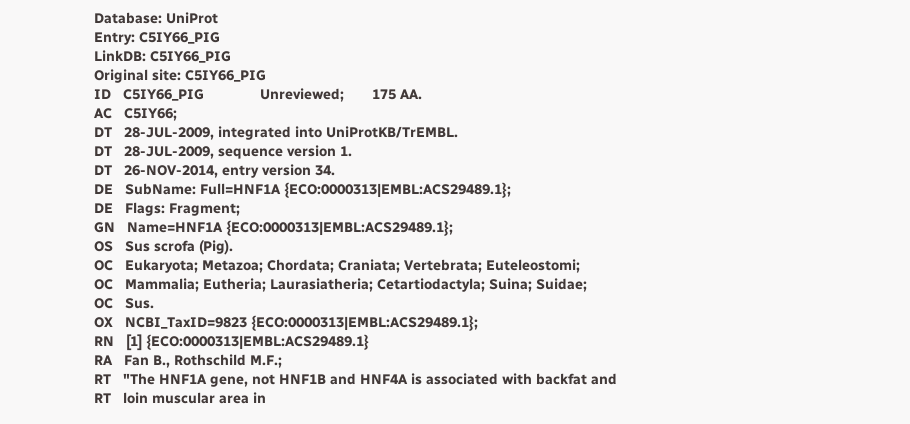Database: UniProt
Entry: C5IY66_PIG
LinkDB: C5IY66_PIG
Original site: C5IY66_PIG
ID   C5IY66_PIG              Unreviewed;       175 AA.
AC   C5IY66;
DT   28-JUL-2009, integrated into UniProtKB/TrEMBL.
DT   28-JUL-2009, sequence version 1.
DT   26-NOV-2014, entry version 34.
DE   SubName: Full=HNF1A {ECO:0000313|EMBL:ACS29489.1};
DE   Flags: Fragment;
GN   Name=HNF1A {ECO:0000313|EMBL:ACS29489.1};
OS   Sus scrofa (Pig).
OC   Eukaryota; Metazoa; Chordata; Craniata; Vertebrata; Euteleostomi;
OC   Mammalia; Eutheria; Laurasiatheria; Cetartiodactyla; Suina; Suidae;
OC   Sus.
OX   NCBI_TaxID=9823 {ECO:0000313|EMBL:ACS29489.1};
RN   [1] {ECO:0000313|EMBL:ACS29489.1}
RA   Fan B., Rothschild M.F.;
RT   "The HNF1A gene, not HNF1B and HNF4A is associated with backfat and
RT   loin muscular area in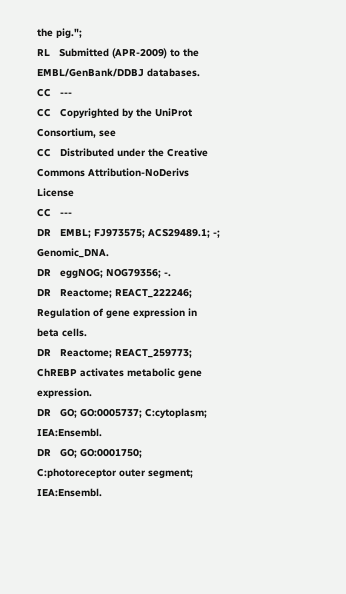the pig.";
RL   Submitted (APR-2009) to the EMBL/GenBank/DDBJ databases.
CC   ---
CC   Copyrighted by the UniProt Consortium, see
CC   Distributed under the Creative Commons Attribution-NoDerivs License
CC   ---
DR   EMBL; FJ973575; ACS29489.1; -; Genomic_DNA.
DR   eggNOG; NOG79356; -.
DR   Reactome; REACT_222246; Regulation of gene expression in beta cells.
DR   Reactome; REACT_259773; ChREBP activates metabolic gene expression.
DR   GO; GO:0005737; C:cytoplasm; IEA:Ensembl.
DR   GO; GO:0001750; C:photoreceptor outer segment; IEA:Ensembl.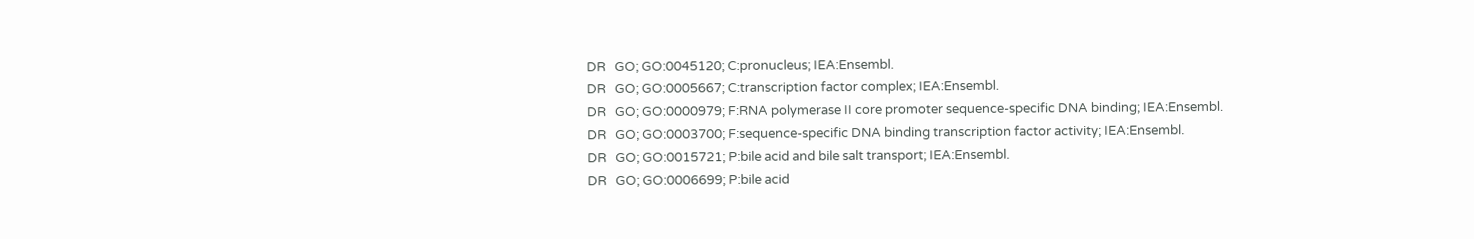DR   GO; GO:0045120; C:pronucleus; IEA:Ensembl.
DR   GO; GO:0005667; C:transcription factor complex; IEA:Ensembl.
DR   GO; GO:0000979; F:RNA polymerase II core promoter sequence-specific DNA binding; IEA:Ensembl.
DR   GO; GO:0003700; F:sequence-specific DNA binding transcription factor activity; IEA:Ensembl.
DR   GO; GO:0015721; P:bile acid and bile salt transport; IEA:Ensembl.
DR   GO; GO:0006699; P:bile acid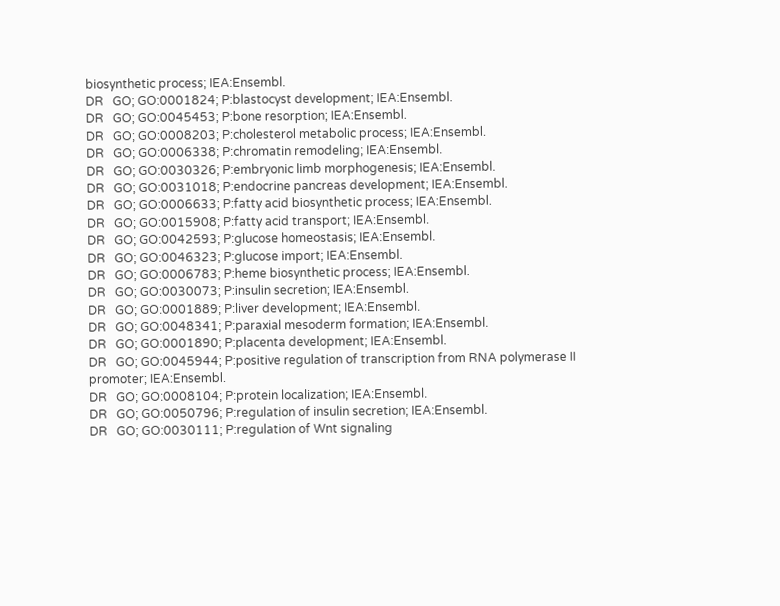biosynthetic process; IEA:Ensembl.
DR   GO; GO:0001824; P:blastocyst development; IEA:Ensembl.
DR   GO; GO:0045453; P:bone resorption; IEA:Ensembl.
DR   GO; GO:0008203; P:cholesterol metabolic process; IEA:Ensembl.
DR   GO; GO:0006338; P:chromatin remodeling; IEA:Ensembl.
DR   GO; GO:0030326; P:embryonic limb morphogenesis; IEA:Ensembl.
DR   GO; GO:0031018; P:endocrine pancreas development; IEA:Ensembl.
DR   GO; GO:0006633; P:fatty acid biosynthetic process; IEA:Ensembl.
DR   GO; GO:0015908; P:fatty acid transport; IEA:Ensembl.
DR   GO; GO:0042593; P:glucose homeostasis; IEA:Ensembl.
DR   GO; GO:0046323; P:glucose import; IEA:Ensembl.
DR   GO; GO:0006783; P:heme biosynthetic process; IEA:Ensembl.
DR   GO; GO:0030073; P:insulin secretion; IEA:Ensembl.
DR   GO; GO:0001889; P:liver development; IEA:Ensembl.
DR   GO; GO:0048341; P:paraxial mesoderm formation; IEA:Ensembl.
DR   GO; GO:0001890; P:placenta development; IEA:Ensembl.
DR   GO; GO:0045944; P:positive regulation of transcription from RNA polymerase II promoter; IEA:Ensembl.
DR   GO; GO:0008104; P:protein localization; IEA:Ensembl.
DR   GO; GO:0050796; P:regulation of insulin secretion; IEA:Ensembl.
DR   GO; GO:0030111; P:regulation of Wnt signaling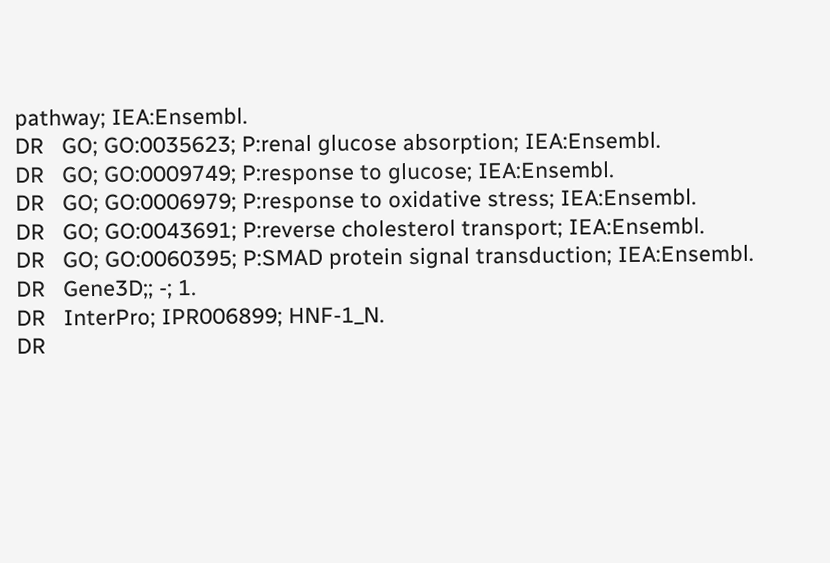pathway; IEA:Ensembl.
DR   GO; GO:0035623; P:renal glucose absorption; IEA:Ensembl.
DR   GO; GO:0009749; P:response to glucose; IEA:Ensembl.
DR   GO; GO:0006979; P:response to oxidative stress; IEA:Ensembl.
DR   GO; GO:0043691; P:reverse cholesterol transport; IEA:Ensembl.
DR   GO; GO:0060395; P:SMAD protein signal transduction; IEA:Ensembl.
DR   Gene3D;; -; 1.
DR   InterPro; IPR006899; HNF-1_N.
DR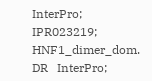InterPro; IPR023219; HNF1_dimer_dom.
DR   InterPro;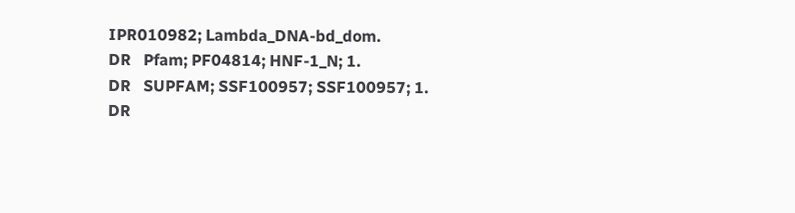IPR010982; Lambda_DNA-bd_dom.
DR   Pfam; PF04814; HNF-1_N; 1.
DR   SUPFAM; SSF100957; SSF100957; 1.
DR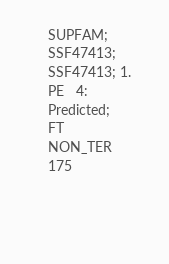SUPFAM; SSF47413; SSF47413; 1.
PE   4: Predicted;
FT   NON_TER     175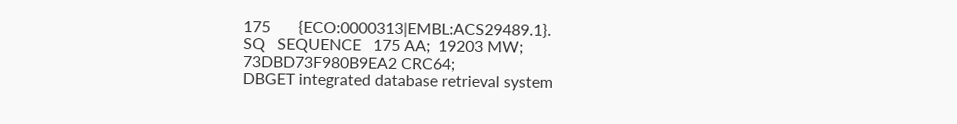175       {ECO:0000313|EMBL:ACS29489.1}.
SQ   SEQUENCE   175 AA;  19203 MW;  73DBD73F980B9EA2 CRC64;
DBGET integrated database retrieval system